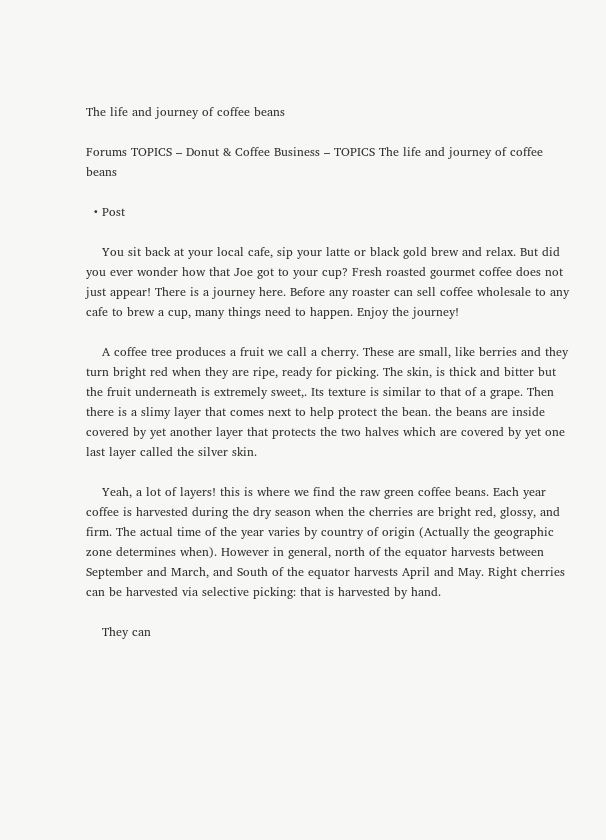The life and journey of coffee beans

Forums TOPICS – Donut & Coffee Business – TOPICS The life and journey of coffee beans

  • Post

    You sit back at your local cafe, sip your latte or black gold brew and relax. But did you ever wonder how that Joe got to your cup? Fresh roasted gourmet coffee does not just appear! There is a journey here. Before any roaster can sell coffee wholesale to any cafe to brew a cup, many things need to happen. Enjoy the journey!

    A coffee tree produces a fruit we call a cherry. These are small, like berries and they turn bright red when they are ripe, ready for picking. The skin, is thick and bitter but the fruit underneath is extremely sweet,. Its texture is similar to that of a grape. Then there is a slimy layer that comes next to help protect the bean. the beans are inside covered by yet another layer that protects the two halves which are covered by yet one last layer called the silver skin.

    Yeah, a lot of layers! this is where we find the raw green coffee beans. Each year coffee is harvested during the dry season when the cherries are bright red, glossy, and firm. The actual time of the year varies by country of origin (Actually the geographic zone determines when). However in general, north of the equator harvests between September and March, and South of the equator harvests April and May. Right cherries can be harvested via selective picking: that is harvested by hand.

    They can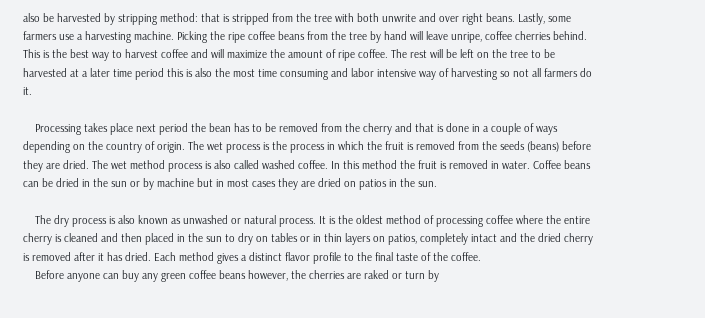also be harvested by stripping method: that is stripped from the tree with both unwrite and over right beans. Lastly, some farmers use a harvesting machine. Picking the ripe coffee beans from the tree by hand will leave unripe, coffee cherries behind. This is the best way to harvest coffee and will maximize the amount of ripe coffee. The rest will be left on the tree to be harvested at a later time period this is also the most time consuming and labor intensive way of harvesting so not all farmers do it.

    Processing takes place next period the bean has to be removed from the cherry and that is done in a couple of ways depending on the country of origin. The wet process is the process in which the fruit is removed from the seeds (beans) before they are dried. The wet method process is also called washed coffee. In this method the fruit is removed in water. Coffee beans can be dried in the sun or by machine but in most cases they are dried on patios in the sun.

    The dry process is also known as unwashed or natural process. It is the oldest method of processing coffee where the entire cherry is cleaned and then placed in the sun to dry on tables or in thin layers on patios, completely intact and the dried cherry is removed after it has dried. Each method gives a distinct flavor profile to the final taste of the coffee.
    Before anyone can buy any green coffee beans however, the cherries are raked or turn by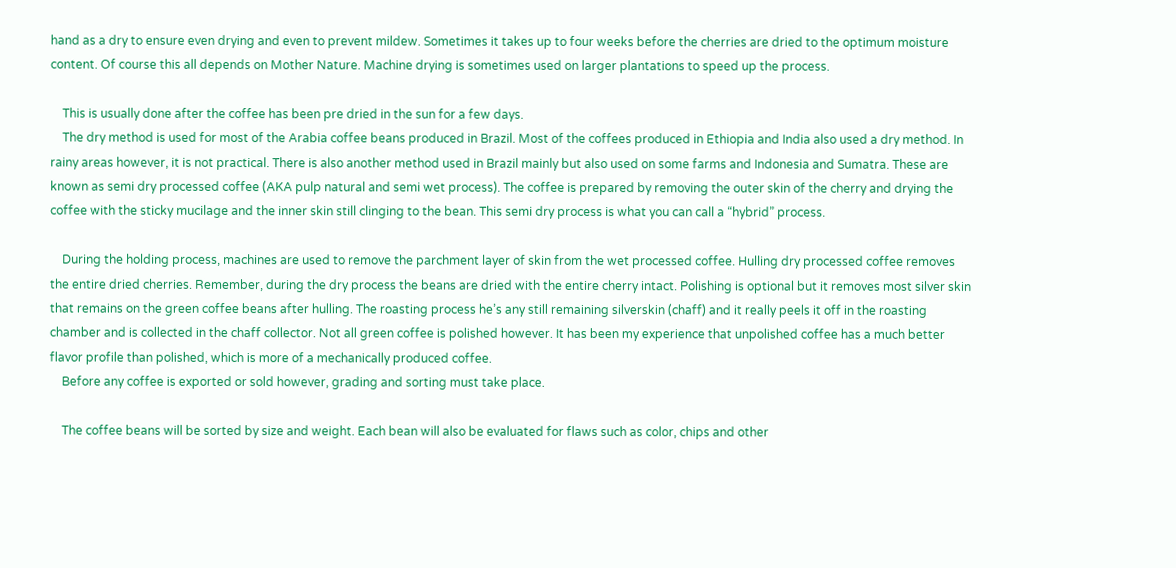hand as a dry to ensure even drying and even to prevent mildew. Sometimes it takes up to four weeks before the cherries are dried to the optimum moisture content. Of course this all depends on Mother Nature. Machine drying is sometimes used on larger plantations to speed up the process.

    This is usually done after the coffee has been pre dried in the sun for a few days.
    The dry method is used for most of the Arabia coffee beans produced in Brazil. Most of the coffees produced in Ethiopia and India also used a dry method. In rainy areas however, it is not practical. There is also another method used in Brazil mainly but also used on some farms and Indonesia and Sumatra. These are known as semi dry processed coffee (AKA pulp natural and semi wet process). The coffee is prepared by removing the outer skin of the cherry and drying the coffee with the sticky mucilage and the inner skin still clinging to the bean. This semi dry process is what you can call a “hybrid” process.

    During the holding process, machines are used to remove the parchment layer of skin from the wet processed coffee. Hulling dry processed coffee removes the entire dried cherries. Remember, during the dry process the beans are dried with the entire cherry intact. Polishing is optional but it removes most silver skin that remains on the green coffee beans after hulling. The roasting process he’s any still remaining silverskin (chaff) and it really peels it off in the roasting chamber and is collected in the chaff collector. Not all green coffee is polished however. It has been my experience that unpolished coffee has a much better flavor profile than polished, which is more of a mechanically produced coffee.
    Before any coffee is exported or sold however, grading and sorting must take place.

    The coffee beans will be sorted by size and weight. Each bean will also be evaluated for flaws such as color, chips and other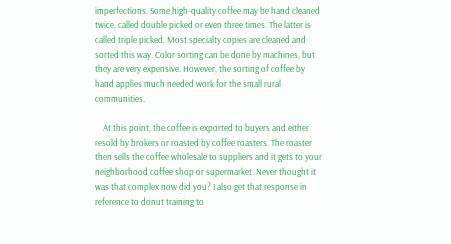imperfections. Some high-quality coffee may be hand cleaned twice, called double picked or even three times. The latter is called triple picked. Most specialty copies are cleaned and sorted this way. Color sorting can be done by machines, but they are very expensive. However, the sorting of coffee by hand applies much needed work for the small rural communities.

    At this point, the coffee is exported to buyers and either resold by brokers or roasted by coffee roasters. The roaster then sells the coffee wholesale to suppliers and it gets to your neighborhood coffee shop or supermarket. Never thought it was that complex now did you? I also get that response in reference to donut training to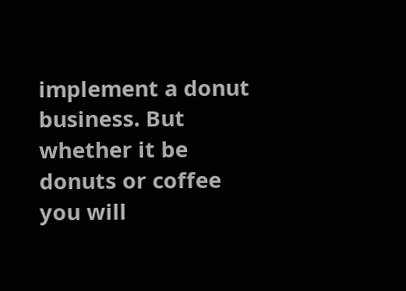implement a donut business. But whether it be donuts or coffee you will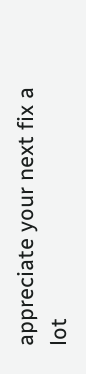appreciate your next fix a lot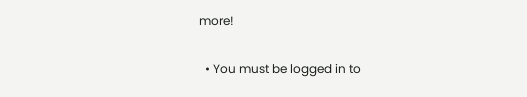more!

  • You must be logged in to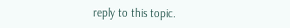reply to this topic.